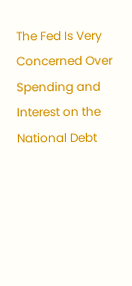The Fed Is Very Concerned Over Spending and Interest on the National Debt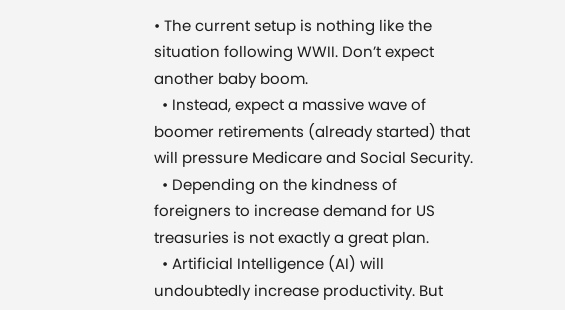• The current setup is nothing like the situation following WWII. Don’t expect another baby boom.
  • Instead, expect a massive wave of boomer retirements (already started) that will pressure Medicare and Social Security.
  • Depending on the kindness of foreigners to increase demand for US treasuries is not exactly a great plan.
  • Artificial Intelligence (AI) will undoubtedly increase productivity. But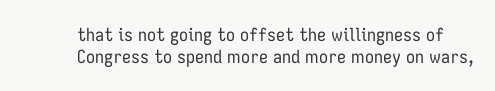that is not going to offset the willingness of Congress to spend more and more money on wars,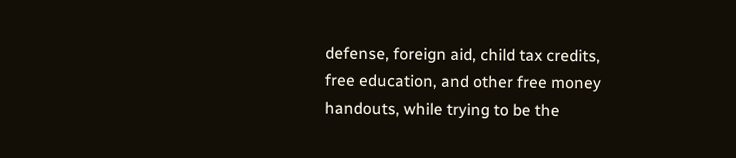defense, foreign aid, child tax credits, free education, and other free money handouts, while trying to be the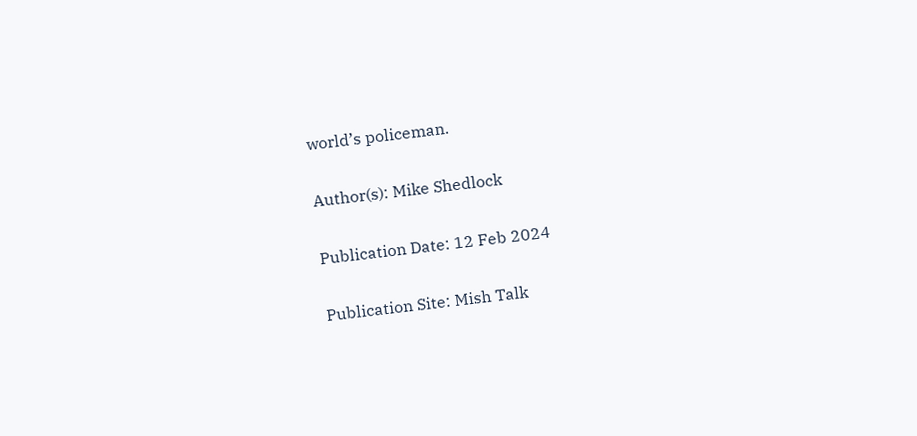world’s policeman.

Author(s): Mike Shedlock

Publication Date: 12 Feb 2024

Publication Site: Mish Talk